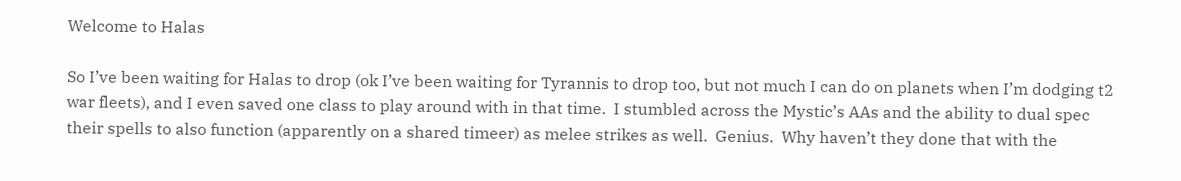Welcome to Halas

So I’ve been waiting for Halas to drop (ok I’ve been waiting for Tyrannis to drop too, but not much I can do on planets when I’m dodging t2 war fleets), and I even saved one class to play around with in that time.  I stumbled across the Mystic’s AAs and the ability to dual spec their spells to also function (apparently on a shared timeer) as melee strikes as well.  Genius.  Why haven’t they done that with the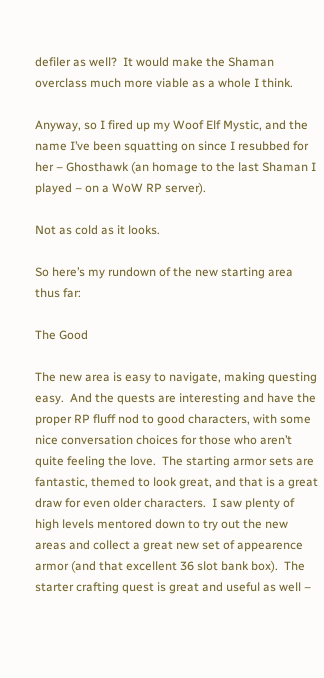defiler as well?  It would make the Shaman overclass much more viable as a whole I think.

Anyway, so I fired up my Woof Elf Mystic, and the name I’ve been squatting on since I resubbed for her – Ghosthawk (an homage to the last Shaman I played – on a WoW RP server).

Not as cold as it looks.

So here’s my rundown of the new starting area thus far:

The Good

The new area is easy to navigate, making questing easy.  And the quests are interesting and have the proper RP fluff nod to good characters, with some nice conversation choices for those who aren’t quite feeling the love.  The starting armor sets are fantastic, themed to look great, and that is a great draw for even older characters.  I saw plenty of high levels mentored down to try out the new areas and collect a great new set of appearence armor (and that excellent 36 slot bank box).  The starter crafting quest is great and useful as well –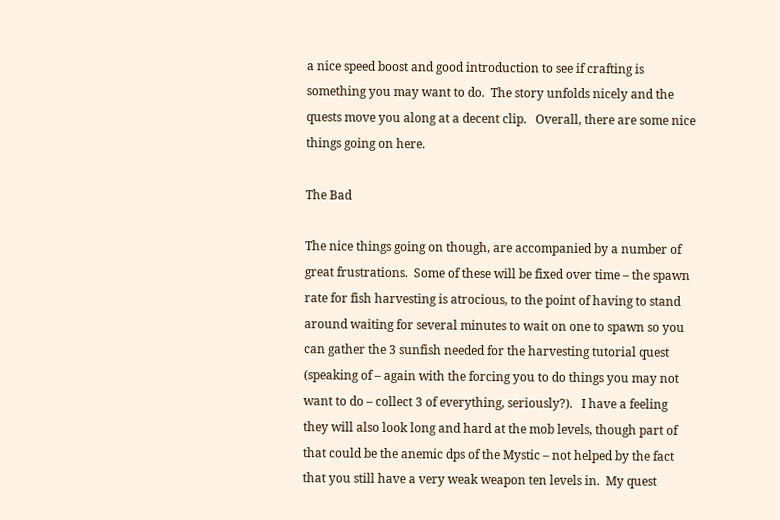a nice speed boost and good introduction to see if crafting is something you may want to do.  The story unfolds nicely and the quests move you along at a decent clip.   Overall, there are some nice  things going on here.

The Bad

The nice things going on though, are accompanied by a number of great frustrations.  Some of these will be fixed over time – the spawn rate for fish harvesting is atrocious, to the point of having to stand around waiting for several minutes to wait on one to spawn so you can gather the 3 sunfish needed for the harvesting tutorial quest (speaking of – again with the forcing you to do things you may not want to do – collect 3 of everything, seriously?).   I have a feeling they will also look long and hard at the mob levels, though part of that could be the anemic dps of the Mystic – not helped by the fact that you still have a very weak weapon ten levels in.  My quest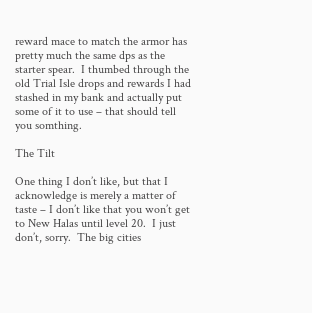reward mace to match the armor has pretty much the same dps as the starter spear.  I thumbed through the old Trial Isle drops and rewards I had stashed in my bank and actually put some of it to use – that should tell you somthing.

The Tilt

One thing I don’t like, but that I acknowledge is merely a matter of taste – I don’t like that you won’t get to New Halas until level 20.  I just don’t, sorry.  The big cities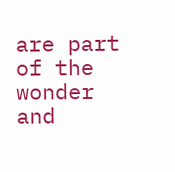are part of the wonder and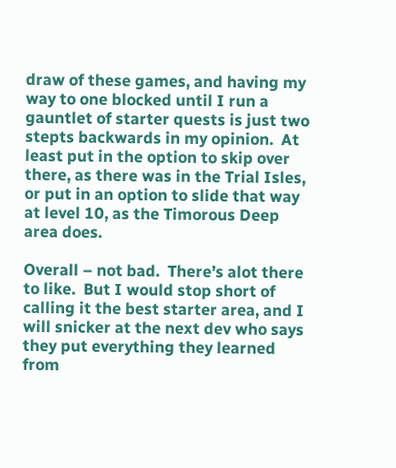draw of these games, and having my way to one blocked until I run a gauntlet of starter quests is just two stepts backwards in my opinion.  At least put in the option to skip over there, as there was in the Trial Isles, or put in an option to slide that way at level 10, as the Timorous Deep area does.

Overall – not bad.  There’s alot there to like.  But I would stop short of calling it the best starter area, and I will snicker at the next dev who says they put everything they learned from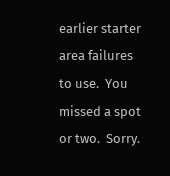earlier starter area failures to use.  You missed a spot or two.  Sorry.